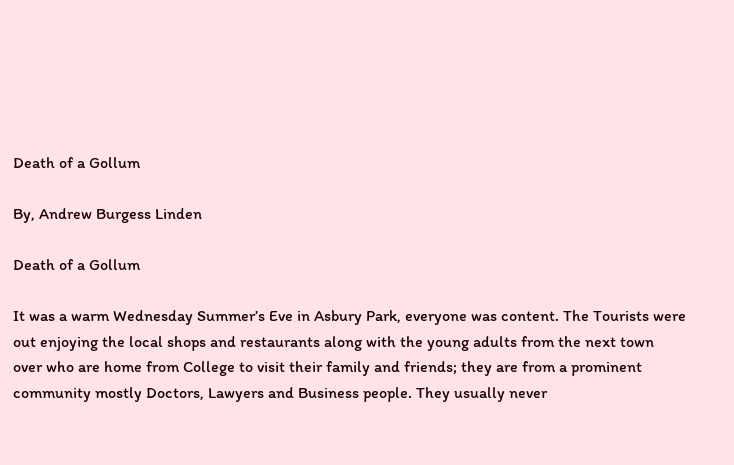Death of a Gollum

By, Andrew Burgess Linden

Death of a Gollum

It was a warm Wednesday Summer’s Eve in Asbury Park, everyone was content. The Tourists were out enjoying the local shops and restaurants along with the young adults from the next town over who are home from College to visit their family and friends; they are from a prominent community mostly Doctors, Lawyers and Business people. They usually never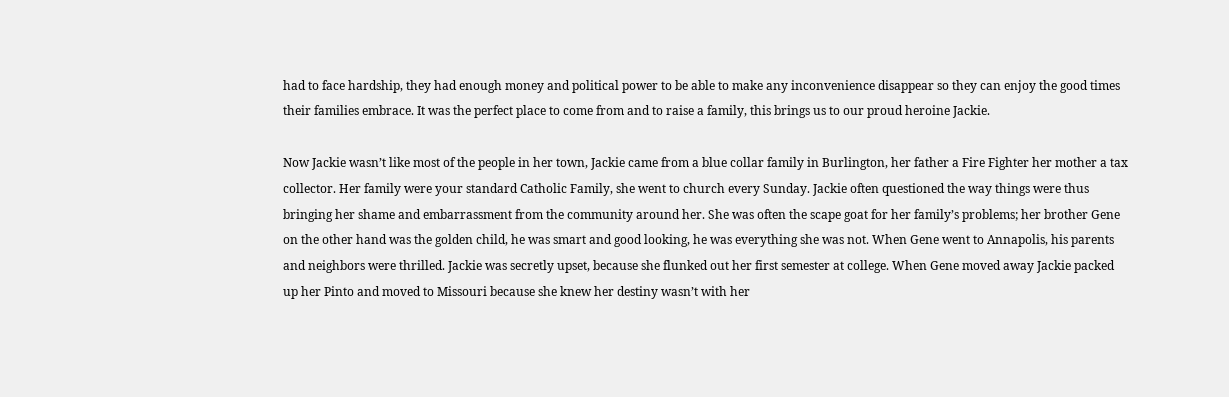had to face hardship, they had enough money and political power to be able to make any inconvenience disappear so they can enjoy the good times their families embrace. It was the perfect place to come from and to raise a family, this brings us to our proud heroine Jackie.

Now Jackie wasn’t like most of the people in her town, Jackie came from a blue collar family in Burlington, her father a Fire Fighter her mother a tax collector. Her family were your standard Catholic Family, she went to church every Sunday. Jackie often questioned the way things were thus bringing her shame and embarrassment from the community around her. She was often the scape goat for her family’s problems; her brother Gene on the other hand was the golden child, he was smart and good looking, he was everything she was not. When Gene went to Annapolis, his parents and neighbors were thrilled. Jackie was secretly upset, because she flunked out her first semester at college. When Gene moved away Jackie packed up her Pinto and moved to Missouri because she knew her destiny wasn’t with her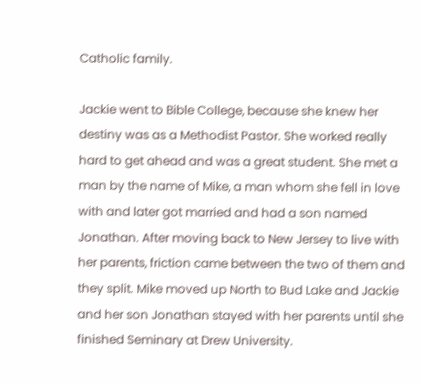Catholic family.

Jackie went to Bible College, because she knew her destiny was as a Methodist Pastor. She worked really hard to get ahead and was a great student. She met a man by the name of Mike, a man whom she fell in love with and later got married and had a son named Jonathan. After moving back to New Jersey to live with her parents, friction came between the two of them and they split. Mike moved up North to Bud Lake and Jackie and her son Jonathan stayed with her parents until she finished Seminary at Drew University.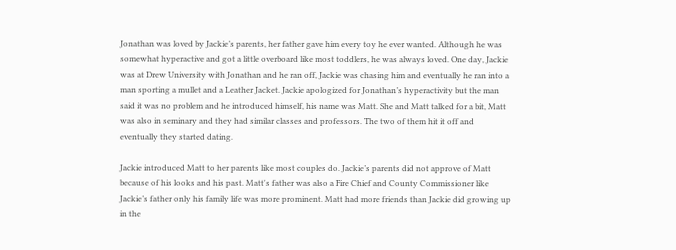Jonathan was loved by Jackie’s parents, her father gave him every toy he ever wanted. Although he was somewhat hyperactive and got a little overboard like most toddlers, he was always loved. One day, Jackie was at Drew University with Jonathan and he ran off, Jackie was chasing him and eventually he ran into a man sporting a mullet and a Leather Jacket. Jackie apologized for Jonathan’s hyperactivity but the man said it was no problem and he introduced himself, his name was Matt. She and Matt talked for a bit, Matt was also in seminary and they had similar classes and professors. The two of them hit it off and eventually they started dating.

Jackie introduced Matt to her parents like most couples do. Jackie’s parents did not approve of Matt because of his looks and his past. Matt's father was also a Fire Chief and County Commissioner like Jackie’s father only his family life was more prominent. Matt had more friends than Jackie did growing up in the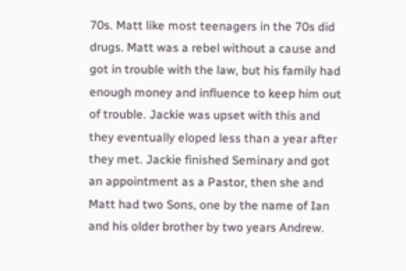70s. Matt like most teenagers in the 70s did drugs. Matt was a rebel without a cause and got in trouble with the law, but his family had enough money and influence to keep him out of trouble. Jackie was upset with this and they eventually eloped less than a year after they met. Jackie finished Seminary and got an appointment as a Pastor, then she and Matt had two Sons, one by the name of Ian and his older brother by two years Andrew.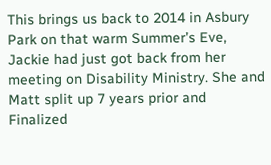This brings us back to 2014 in Asbury Park on that warm Summer’s Eve, Jackie had just got back from her meeting on Disability Ministry. She and Matt split up 7 years prior and Finalized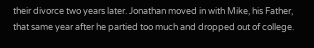their divorce two years later. Jonathan moved in with Mike, his Father, that same year after he partied too much and dropped out of college.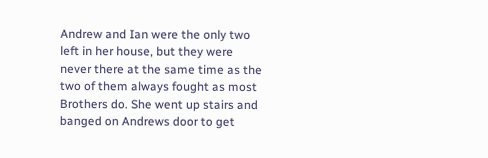Andrew and Ian were the only two left in her house, but they were never there at the same time as the two of them always fought as most Brothers do. She went up stairs and banged on Andrews door to get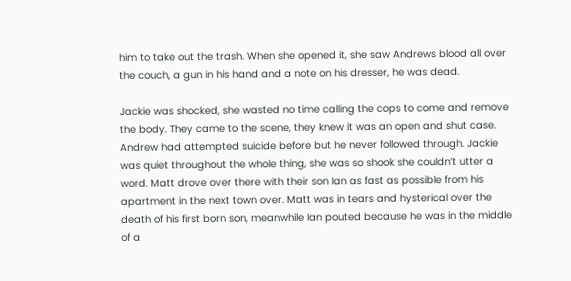him to take out the trash. When she opened it, she saw Andrews blood all over the couch, a gun in his hand and a note on his dresser, he was dead.

Jackie was shocked, she wasted no time calling the cops to come and remove the body. They came to the scene, they knew it was an open and shut case. Andrew had attempted suicide before but he never followed through. Jackie was quiet throughout the whole thing, she was so shook she couldn’t utter a word. Matt drove over there with their son Ian as fast as possible from his apartment in the next town over. Matt was in tears and hysterical over the death of his first born son, meanwhile Ian pouted because he was in the middle of a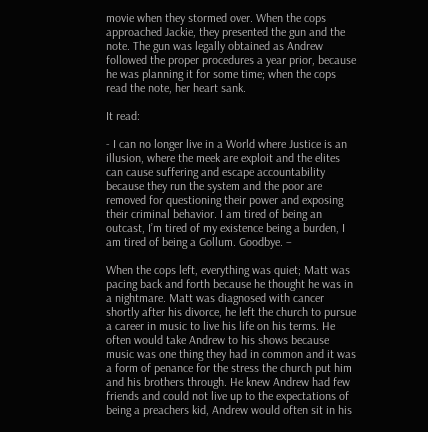movie when they stormed over. When the cops approached Jackie, they presented the gun and the note. The gun was legally obtained as Andrew followed the proper procedures a year prior, because he was planning it for some time; when the cops read the note, her heart sank.

It read:

- I can no longer live in a World where Justice is an illusion, where the meek are exploit and the elites can cause suffering and escape accountability because they run the system and the poor are removed for questioning their power and exposing their criminal behavior. I am tired of being an outcast, I’m tired of my existence being a burden, I am tired of being a Gollum. Goodbye. –

When the cops left, everything was quiet; Matt was pacing back and forth because he thought he was in a nightmare. Matt was diagnosed with cancer shortly after his divorce, he left the church to pursue a career in music to live his life on his terms. He often would take Andrew to his shows because music was one thing they had in common and it was a form of penance for the stress the church put him and his brothers through. He knew Andrew had few friends and could not live up to the expectations of being a preachers kid, Andrew would often sit in his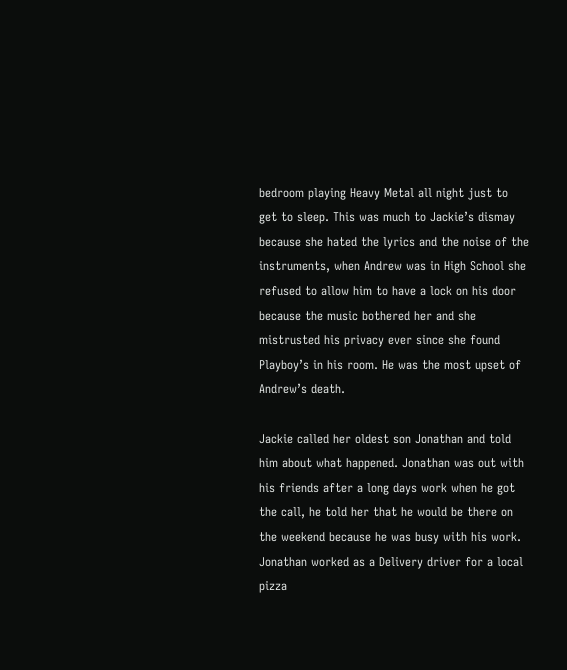bedroom playing Heavy Metal all night just to get to sleep. This was much to Jackie’s dismay because she hated the lyrics and the noise of the instruments, when Andrew was in High School she refused to allow him to have a lock on his door because the music bothered her and she mistrusted his privacy ever since she found Playboy’s in his room. He was the most upset of Andrew’s death.

Jackie called her oldest son Jonathan and told him about what happened. Jonathan was out with his friends after a long days work when he got the call, he told her that he would be there on the weekend because he was busy with his work. Jonathan worked as a Delivery driver for a local pizza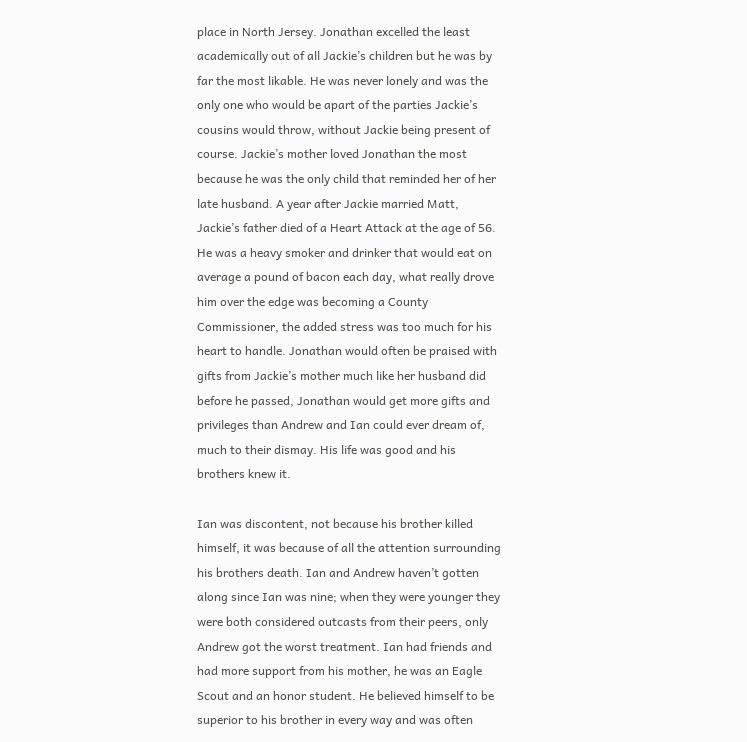place in North Jersey. Jonathan excelled the least academically out of all Jackie’s children but he was by far the most likable. He was never lonely and was the only one who would be apart of the parties Jackie’s cousins would throw, without Jackie being present of course. Jackie’s mother loved Jonathan the most because he was the only child that reminded her of her late husband. A year after Jackie married Matt, Jackie’s father died of a Heart Attack at the age of 56. He was a heavy smoker and drinker that would eat on average a pound of bacon each day, what really drove him over the edge was becoming a County Commissioner, the added stress was too much for his heart to handle. Jonathan would often be praised with gifts from Jackie’s mother much like her husband did before he passed, Jonathan would get more gifts and privileges than Andrew and Ian could ever dream of, much to their dismay. His life was good and his brothers knew it.

Ian was discontent, not because his brother killed himself, it was because of all the attention surrounding his brothers death. Ian and Andrew haven’t gotten along since Ian was nine; when they were younger they were both considered outcasts from their peers, only Andrew got the worst treatment. Ian had friends and had more support from his mother, he was an Eagle Scout and an honor student. He believed himself to be superior to his brother in every way and was often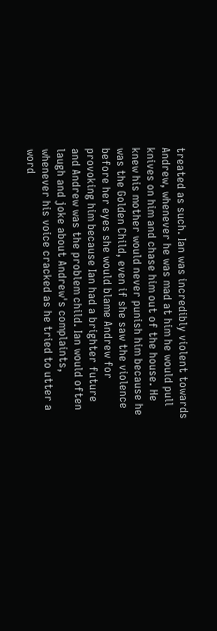treated as such. Ian was incredibly violent towards Andrew, whenever he was mad at him he would pull knives on him and chase him out of the house. He knew his mother would never punish him because he was the Golden Child, even if she saw the violence before her eyes she would blame Andrew for provoking him because Ian had a brighter future and Andrew was the problem child. Ian would often laugh and joke about Andrew's complaints, whenever his voice cracked as he tried to utter a word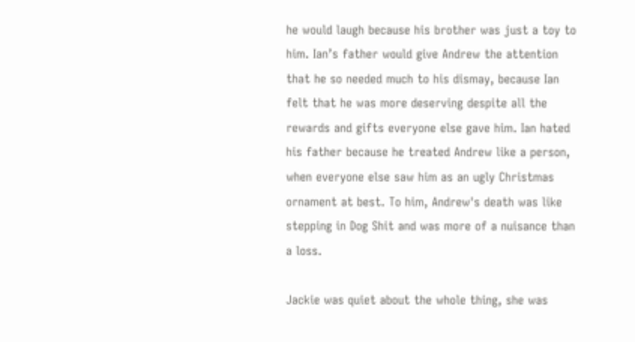he would laugh because his brother was just a toy to him. Ian’s father would give Andrew the attention that he so needed much to his dismay, because Ian felt that he was more deserving despite all the rewards and gifts everyone else gave him. Ian hated his father because he treated Andrew like a person, when everyone else saw him as an ugly Christmas ornament at best. To him, Andrew's death was like stepping in Dog Shit and was more of a nuisance than a loss.

Jackie was quiet about the whole thing, she was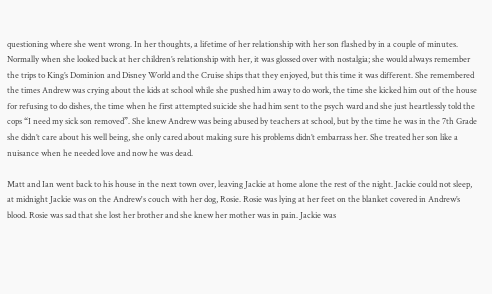questioning where she went wrong. In her thoughts, a lifetime of her relationship with her son flashed by in a couple of minutes. Normally when she looked back at her children’s relationship with her, it was glossed over with nostalgia; she would always remember the trips to King’s Dominion and Disney World and the Cruise ships that they enjoyed, but this time it was different. She remembered the times Andrew was crying about the kids at school while she pushed him away to do work, the time she kicked him out of the house for refusing to do dishes, the time when he first attempted suicide she had him sent to the psych ward and she just heartlessly told the cops “I need my sick son removed”. She knew Andrew was being abused by teachers at school, but by the time he was in the 7th Grade she didn’t care about his well being, she only cared about making sure his problems didn’t embarrass her. She treated her son like a nuisance when he needed love and now he was dead.

Matt and Ian went back to his house in the next town over, leaving Jackie at home alone the rest of the night. Jackie could not sleep, at midnight Jackie was on the Andrew's couch with her dog, Rosie. Rosie was lying at her feet on the blanket covered in Andrew’s blood. Rosie was sad that she lost her brother and she knew her mother was in pain. Jackie was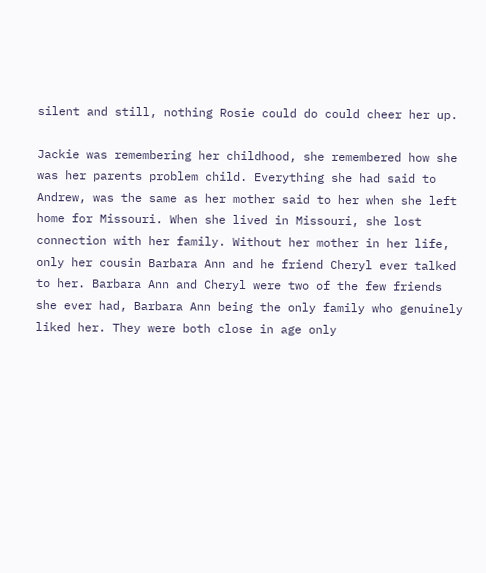silent and still, nothing Rosie could do could cheer her up.

Jackie was remembering her childhood, she remembered how she was her parents problem child. Everything she had said to Andrew, was the same as her mother said to her when she left home for Missouri. When she lived in Missouri, she lost connection with her family. Without her mother in her life, only her cousin Barbara Ann and he friend Cheryl ever talked to her. Barbara Ann and Cheryl were two of the few friends she ever had, Barbara Ann being the only family who genuinely liked her. They were both close in age only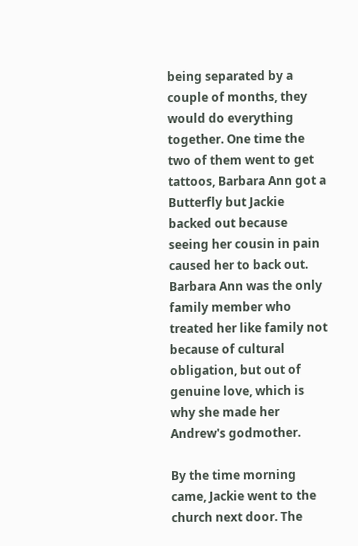being separated by a couple of months, they would do everything together. One time the two of them went to get tattoos, Barbara Ann got a Butterfly but Jackie backed out because seeing her cousin in pain caused her to back out. Barbara Ann was the only family member who treated her like family not because of cultural obligation, but out of genuine love, which is why she made her Andrew's godmother.

By the time morning came, Jackie went to the church next door. The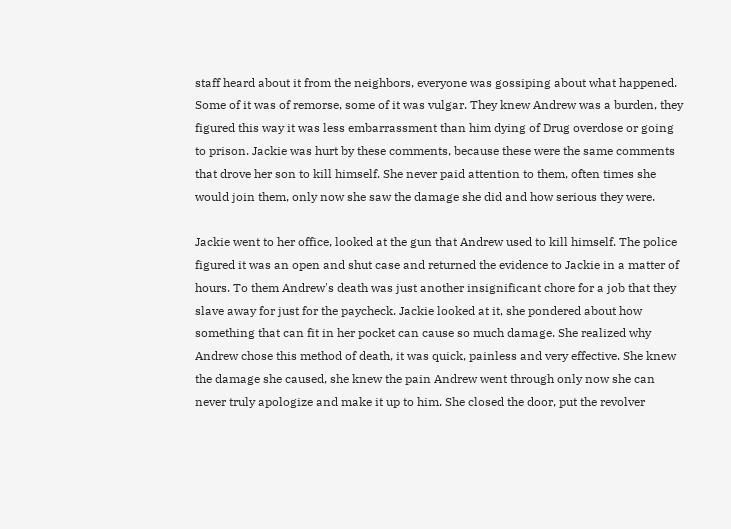staff heard about it from the neighbors, everyone was gossiping about what happened. Some of it was of remorse, some of it was vulgar. They knew Andrew was a burden, they figured this way it was less embarrassment than him dying of Drug overdose or going to prison. Jackie was hurt by these comments, because these were the same comments that drove her son to kill himself. She never paid attention to them, often times she would join them, only now she saw the damage she did and how serious they were.

Jackie went to her office, looked at the gun that Andrew used to kill himself. The police figured it was an open and shut case and returned the evidence to Jackie in a matter of hours. To them Andrew's death was just another insignificant chore for a job that they slave away for just for the paycheck. Jackie looked at it, she pondered about how something that can fit in her pocket can cause so much damage. She realized why Andrew chose this method of death, it was quick, painless and very effective. She knew the damage she caused, she knew the pain Andrew went through only now she can never truly apologize and make it up to him. She closed the door, put the revolver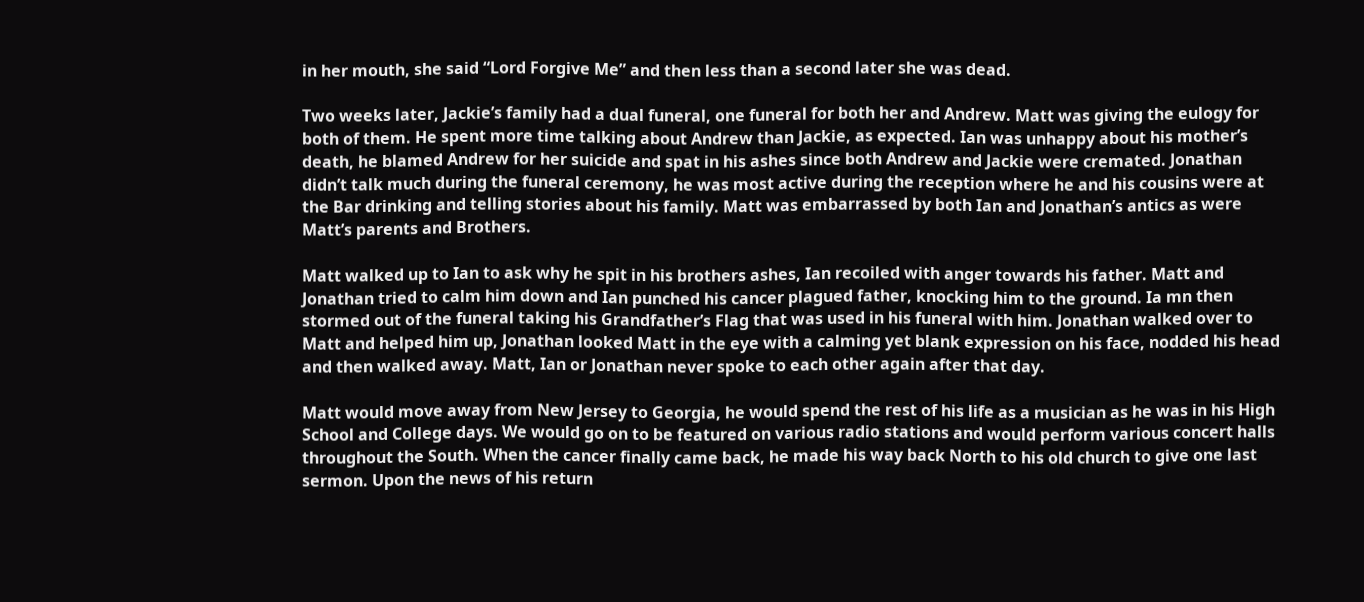in her mouth, she said “Lord Forgive Me” and then less than a second later she was dead.

Two weeks later, Jackie’s family had a dual funeral, one funeral for both her and Andrew. Matt was giving the eulogy for both of them. He spent more time talking about Andrew than Jackie, as expected. Ian was unhappy about his mother’s death, he blamed Andrew for her suicide and spat in his ashes since both Andrew and Jackie were cremated. Jonathan didn’t talk much during the funeral ceremony, he was most active during the reception where he and his cousins were at the Bar drinking and telling stories about his family. Matt was embarrassed by both Ian and Jonathan’s antics as were Matt’s parents and Brothers.

Matt walked up to Ian to ask why he spit in his brothers ashes, Ian recoiled with anger towards his father. Matt and Jonathan tried to calm him down and Ian punched his cancer plagued father, knocking him to the ground. Ia mn then stormed out of the funeral taking his Grandfather’s Flag that was used in his funeral with him. Jonathan walked over to Matt and helped him up, Jonathan looked Matt in the eye with a calming yet blank expression on his face, nodded his head and then walked away. Matt, Ian or Jonathan never spoke to each other again after that day.

Matt would move away from New Jersey to Georgia, he would spend the rest of his life as a musician as he was in his High School and College days. We would go on to be featured on various radio stations and would perform various concert halls throughout the South. When the cancer finally came back, he made his way back North to his old church to give one last sermon. Upon the news of his return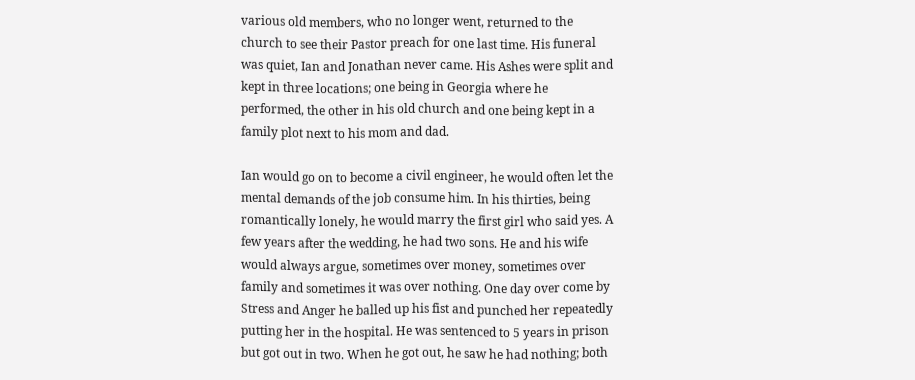various old members, who no longer went, returned to the church to see their Pastor preach for one last time. His funeral was quiet, Ian and Jonathan never came. His Ashes were split and kept in three locations; one being in Georgia where he performed, the other in his old church and one being kept in a family plot next to his mom and dad.

Ian would go on to become a civil engineer, he would often let the mental demands of the job consume him. In his thirties, being romantically lonely, he would marry the first girl who said yes. A few years after the wedding, he had two sons. He and his wife would always argue, sometimes over money, sometimes over family and sometimes it was over nothing. One day over come by Stress and Anger he balled up his fist and punched her repeatedly putting her in the hospital. He was sentenced to 5 years in prison but got out in two. When he got out, he saw he had nothing; both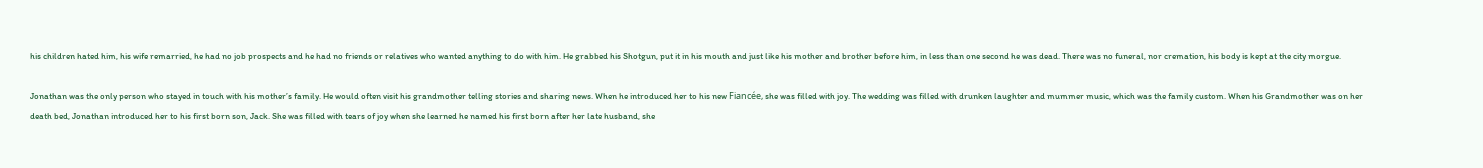his children hated him, his wife remarried, he had no job prospects and he had no friends or relatives who wanted anything to do with him. He grabbed his Shotgun, put it in his mouth and just like his mother and brother before him, in less than one second he was dead. There was no funeral, nor cremation, his body is kept at the city morgue.

Jonathan was the only person who stayed in touch with his mother’s family. He would often visit his grandmother telling stories and sharing news. When he introduced her to his new Fiancée, she was filled with joy. The wedding was filled with drunken laughter and mummer music, which was the family custom. When his Grandmother was on her death bed, Jonathan introduced her to his first born son, Jack. She was filled with tears of joy when she learned he named his first born after her late husband, she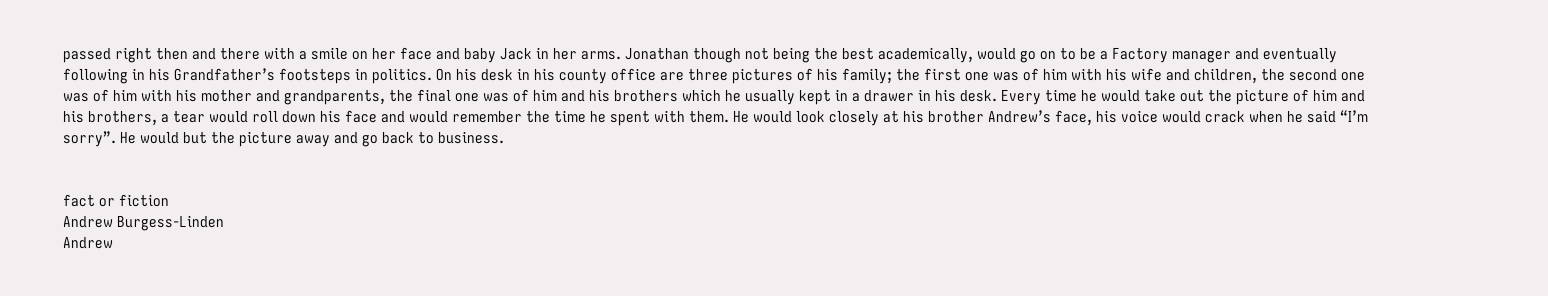passed right then and there with a smile on her face and baby Jack in her arms. Jonathan though not being the best academically, would go on to be a Factory manager and eventually following in his Grandfather’s footsteps in politics. On his desk in his county office are three pictures of his family; the first one was of him with his wife and children, the second one was of him with his mother and grandparents, the final one was of him and his brothers which he usually kept in a drawer in his desk. Every time he would take out the picture of him and his brothers, a tear would roll down his face and would remember the time he spent with them. He would look closely at his brother Andrew’s face, his voice would crack when he said “I’m sorry”. He would but the picture away and go back to business.


fact or fiction
Andrew Burgess-Linden
Andrew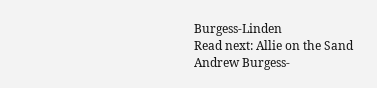Burgess-Linden
Read next: Allie on the Sand
Andrew Burgess-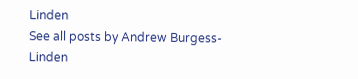Linden
See all posts by Andrew Burgess-Linden